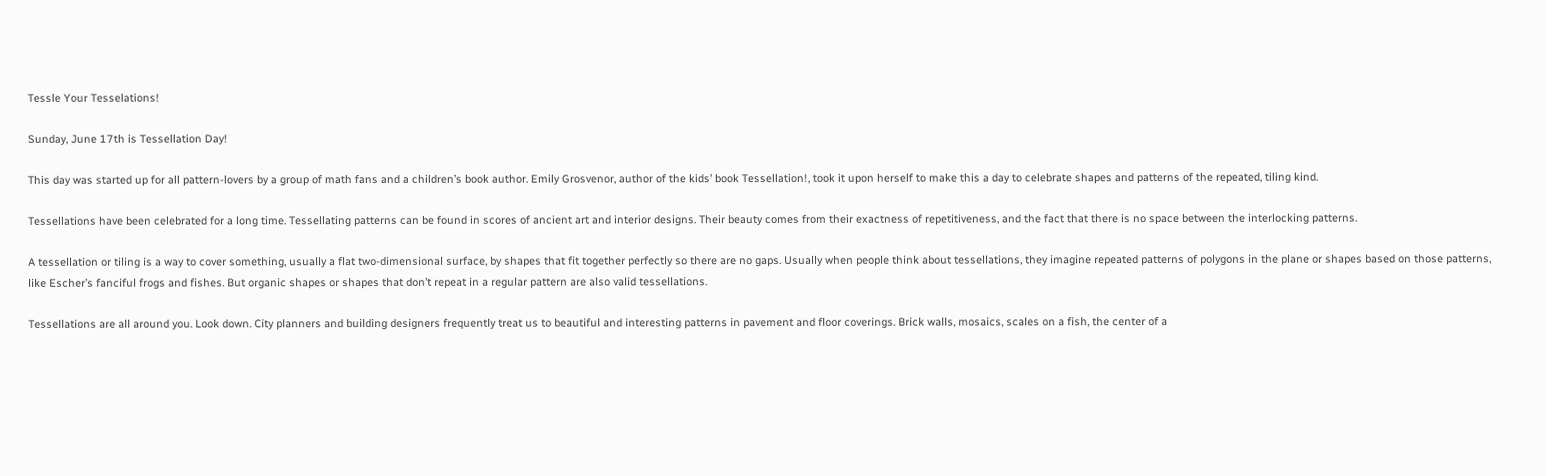Tessle Your Tesselations!

Sunday, June 17th is Tessellation Day!

This day was started up for all pattern-lovers by a group of math fans and a children’s book author. Emily Grosvenor, author of the kids’ book Tessellation!, took it upon herself to make this a day to celebrate shapes and patterns of the repeated, tiling kind.

Tessellations have been celebrated for a long time. Tessellating patterns can be found in scores of ancient art and interior designs. Their beauty comes from their exactness of repetitiveness, and the fact that there is no space between the interlocking patterns.

A tessellation or tiling is a way to cover something, usually a flat two-dimensional surface, by shapes that fit together perfectly so there are no gaps. Usually when people think about tessellations, they imagine repeated patterns of polygons in the plane or shapes based on those patterns, like Escher’s fanciful frogs and fishes. But organic shapes or shapes that don’t repeat in a regular pattern are also valid tessellations.

Tessellations are all around you. Look down. City planners and building designers frequently treat us to beautiful and interesting patterns in pavement and floor coverings. Brick walls, mosaics, scales on a fish, the center of a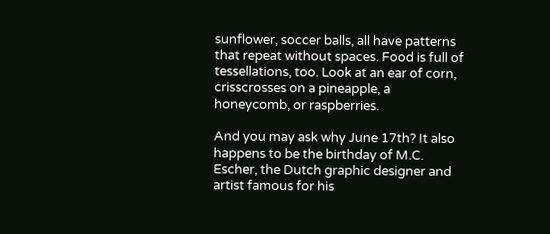sunflower, soccer balls, all have patterns that repeat without spaces. Food is full of tessellations, too. Look at an ear of corn, crisscrosses on a pineapple, a honeycomb, or raspberries.

And you may ask why June 17th? It also happens to be the birthday of M.C. Escher, the Dutch graphic designer and artist famous for his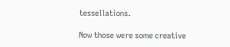tessellations.

Now those were some creative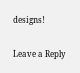designs!

Leave a Reply